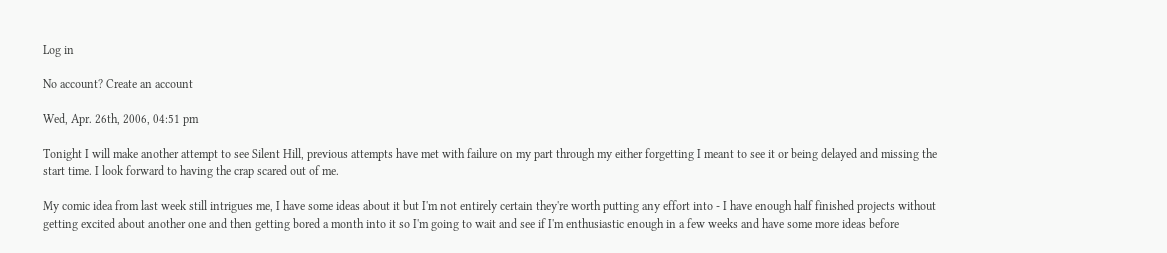Log in

No account? Create an account

Wed, Apr. 26th, 2006, 04:51 pm

Tonight I will make another attempt to see Silent Hill, previous attempts have met with failure on my part through my either forgetting I meant to see it or being delayed and missing the start time. I look forward to having the crap scared out of me.

My comic idea from last week still intrigues me, I have some ideas about it but I'm not entirely certain they're worth putting any effort into - I have enough half finished projects without getting excited about another one and then getting bored a month into it so I'm going to wait and see if I'm enthusiastic enough in a few weeks and have some more ideas before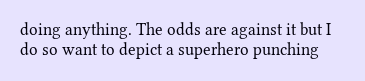doing anything. The odds are against it but I do so want to depict a superhero punching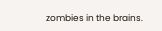zombies in the brains.